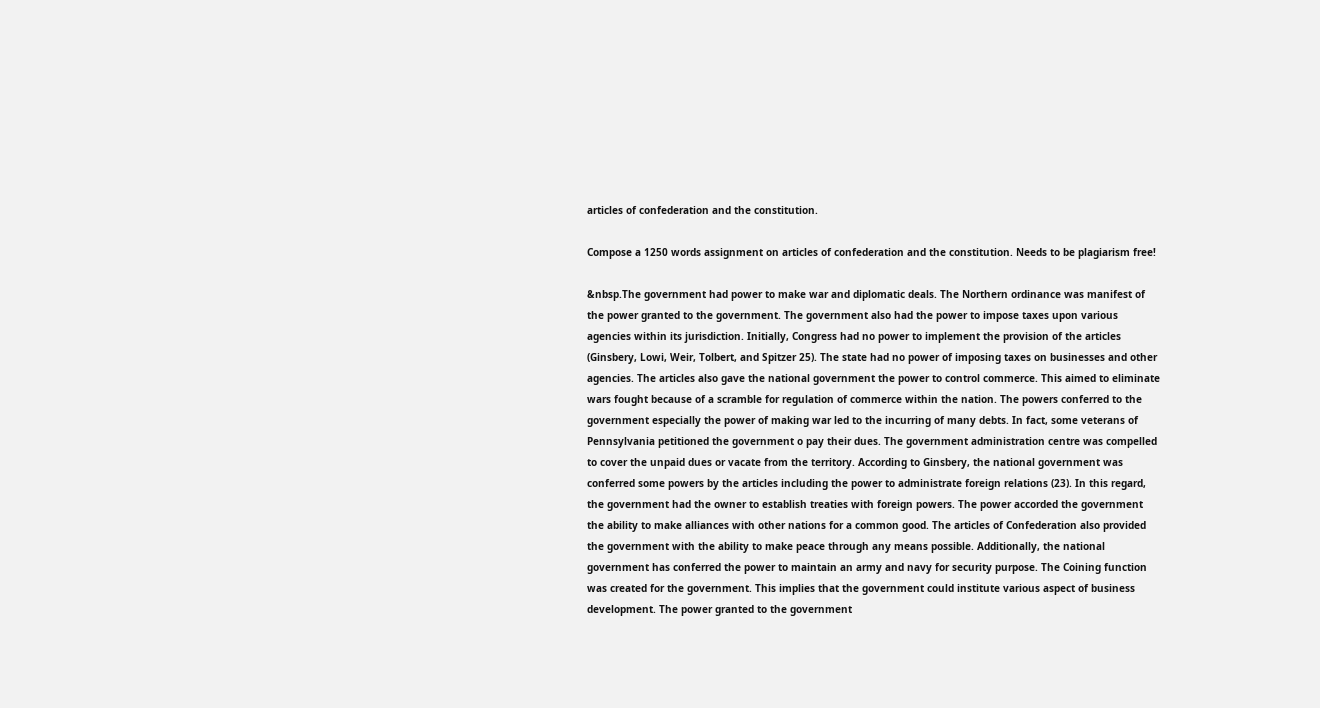articles of confederation and the constitution.

Compose a 1250 words assignment on articles of confederation and the constitution. Needs to be plagiarism free!

&nbsp.The government had power to make war and diplomatic deals. The Northern ordinance was manifest of the power granted to the government. The government also had the power to impose taxes upon various agencies within its jurisdiction. Initially, Congress had no power to implement the provision of the articles (Ginsbery, Lowi, Weir, Tolbert, and Spitzer 25). The state had no power of imposing taxes on businesses and other agencies. The articles also gave the national government the power to control commerce. This aimed to eliminate wars fought because of a scramble for regulation of commerce within the nation. The powers conferred to the government especially the power of making war led to the incurring of many debts. In fact, some veterans of Pennsylvania petitioned the government o pay their dues. The government administration centre was compelled to cover the unpaid dues or vacate from the territory. According to Ginsbery, the national government was conferred some powers by the articles including the power to administrate foreign relations (23). In this regard, the government had the owner to establish treaties with foreign powers. The power accorded the government the ability to make alliances with other nations for a common good. The articles of Confederation also provided the government with the ability to make peace through any means possible. Additionally, the national government has conferred the power to maintain an army and navy for security purpose. The Coining function was created for the government. This implies that the government could institute various aspect of business development. The power granted to the government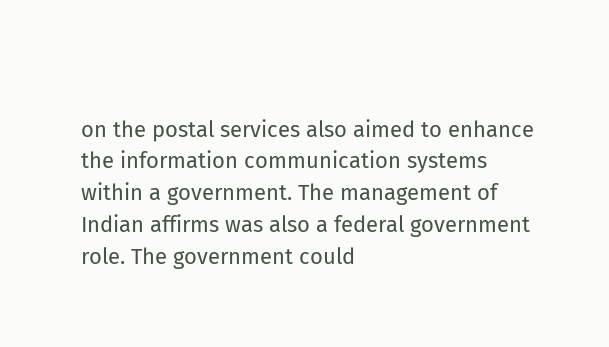on the postal services also aimed to enhance the information communication systems within a government. The management of Indian affirms was also a federal government role. The government could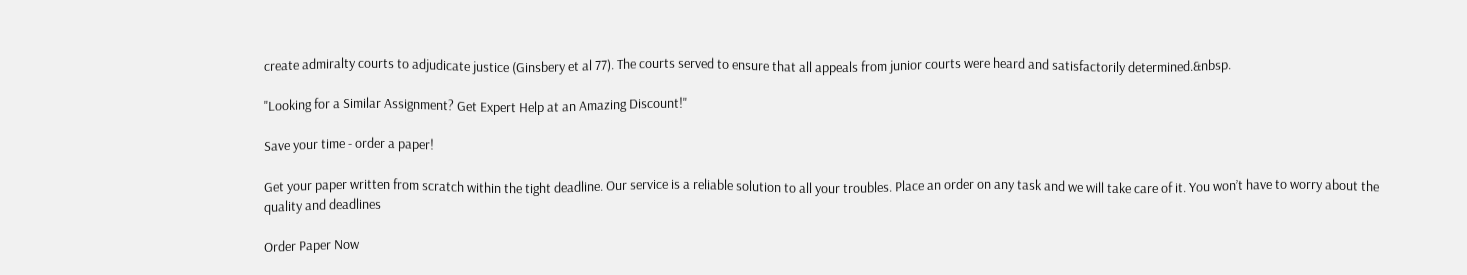create admiralty courts to adjudicate justice (Ginsbery et al 77). The courts served to ensure that all appeals from junior courts were heard and satisfactorily determined.&nbsp.

"Looking for a Similar Assignment? Get Expert Help at an Amazing Discount!"

Save your time - order a paper!

Get your paper written from scratch within the tight deadline. Our service is a reliable solution to all your troubles. Place an order on any task and we will take care of it. You won’t have to worry about the quality and deadlines

Order Paper Now